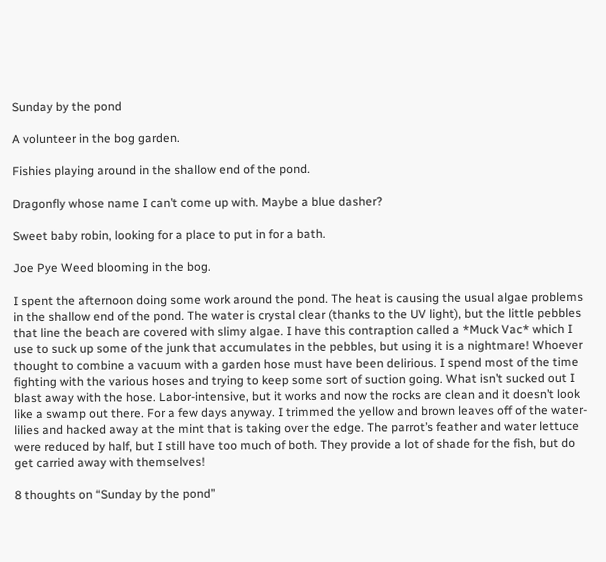Sunday by the pond

A volunteer in the bog garden.

Fishies playing around in the shallow end of the pond.

Dragonfly whose name I can’t come up with. Maybe a blue dasher?

Sweet baby robin, looking for a place to put in for a bath.

Joe Pye Weed blooming in the bog.

I spent the afternoon doing some work around the pond. The heat is causing the usual algae problems in the shallow end of the pond. The water is crystal clear (thanks to the UV light), but the little pebbles that line the beach are covered with slimy algae. I have this contraption called a *Muck Vac* which I use to suck up some of the junk that accumulates in the pebbles, but using it is a nightmare! Whoever thought to combine a vacuum with a garden hose must have been delirious. I spend most of the time fighting with the various hoses and trying to keep some sort of suction going. What isn’t sucked out I blast away with the hose. Labor-intensive, but it works and now the rocks are clean and it doesn’t look like a swamp out there. For a few days anyway. I trimmed the yellow and brown leaves off of the water-lilies and hacked away at the mint that is taking over the edge. The parrot’s feather and water lettuce were reduced by half, but I still have too much of both. They provide a lot of shade for the fish, but do get carried away with themselves!

8 thoughts on “Sunday by the pond”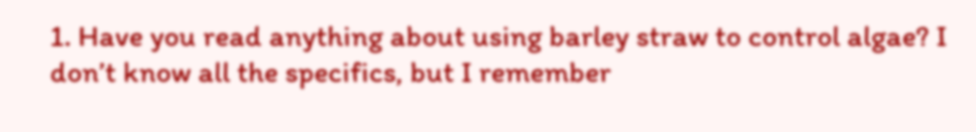1. Have you read anything about using barley straw to control algae? I don’t know all the specifics, but I remember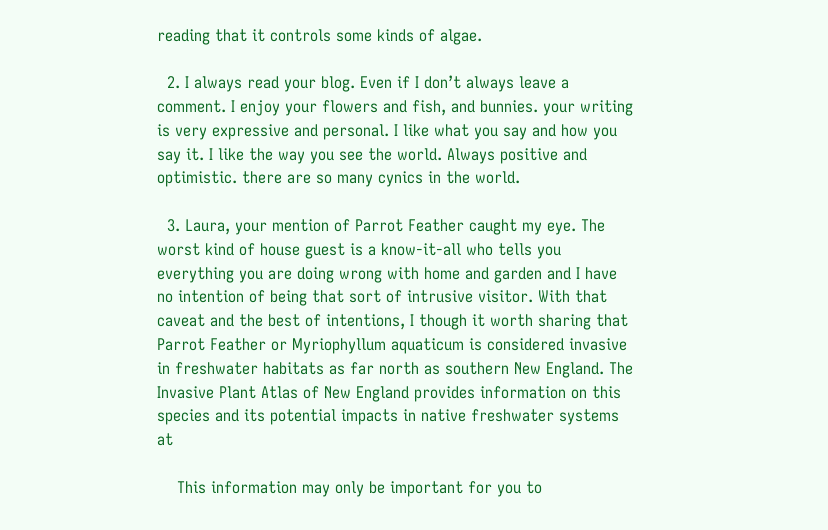reading that it controls some kinds of algae.

  2. I always read your blog. Even if I don’t always leave a comment. I enjoy your flowers and fish, and bunnies. your writing is very expressive and personal. I like what you say and how you say it. I like the way you see the world. Always positive and optimistic. there are so many cynics in the world.

  3. Laura, your mention of Parrot Feather caught my eye. The worst kind of house guest is a know-it-all who tells you everything you are doing wrong with home and garden and I have no intention of being that sort of intrusive visitor. With that caveat and the best of intentions, I though it worth sharing that Parrot Feather or Myriophyllum aquaticum is considered invasive in freshwater habitats as far north as southern New England. The Invasive Plant Atlas of New England provides information on this species and its potential impacts in native freshwater systems at

    This information may only be important for you to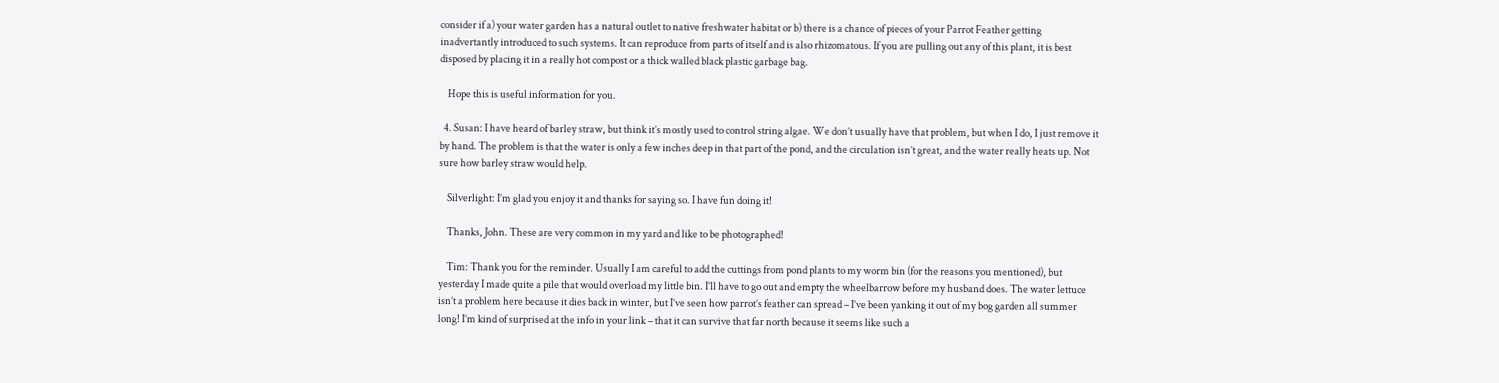consider if a) your water garden has a natural outlet to native freshwater habitat or b) there is a chance of pieces of your Parrot Feather getting inadvertantly introduced to such systems. It can reproduce from parts of itself and is also rhizomatous. If you are pulling out any of this plant, it is best disposed by placing it in a really hot compost or a thick walled black plastic garbage bag.

    Hope this is useful information for you.

  4. Susan: I have heard of barley straw, but think it’s mostly used to control string algae. We don’t usually have that problem, but when I do, I just remove it by hand. The problem is that the water is only a few inches deep in that part of the pond, and the circulation isn’t great, and the water really heats up. Not sure how barley straw would help.

    Silverlight: I’m glad you enjoy it and thanks for saying so. I have fun doing it!

    Thanks, John. These are very common in my yard and like to be photographed!

    Tim: Thank you for the reminder. Usually I am careful to add the cuttings from pond plants to my worm bin (for the reasons you mentioned), but yesterday I made quite a pile that would overload my little bin. I’ll have to go out and empty the wheelbarrow before my husband does. The water lettuce isn’t a problem here because it dies back in winter, but I’ve seen how parrot’s feather can spread – I’ve been yanking it out of my bog garden all summer long! I’m kind of surprised at the info in your link – that it can survive that far north because it seems like such a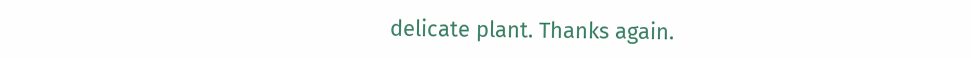delicate plant. Thanks again.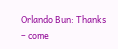Orlando Bun: Thanks – come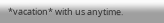*vacation* with us anytime.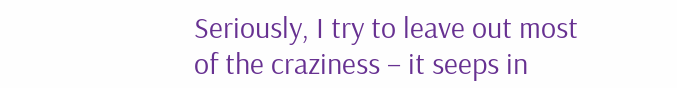Seriously, I try to leave out most of the craziness – it seeps in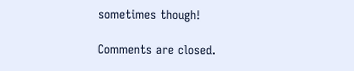sometimes though!

Comments are closed.